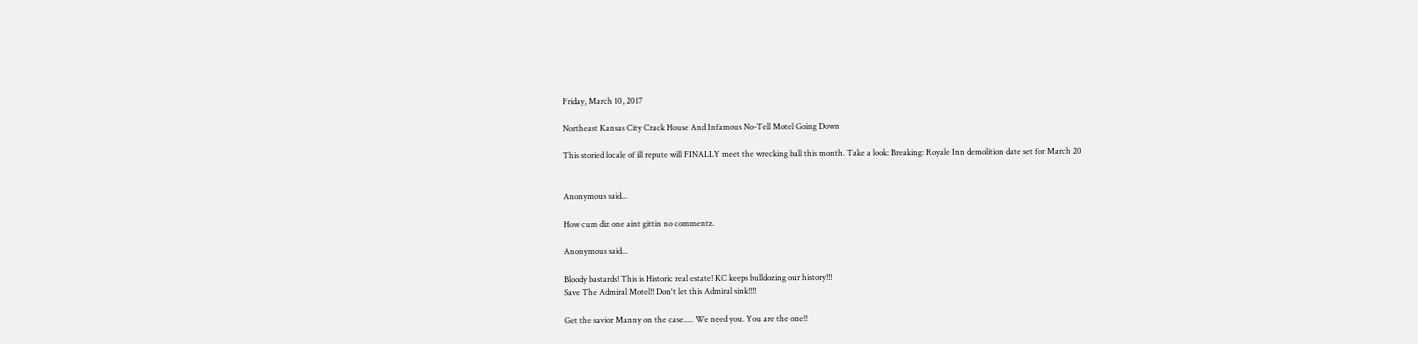Friday, March 10, 2017

Northeast Kansas City Crack House And Infamous No-Tell Motel Going Down

This storied locale of ill repute will FINALLY meet the wrecking ball this month. Take a look: Breaking: Royale Inn demolition date set for March 20


Anonymous said...

How cum diz one aint gittin no commentz.

Anonymous said...

Bloody bastards! This is Historic real estate! KC keeps bulldozing our history!!!
Save The Admiral Motel!! Don't let this Admiral sink!!!!

Get the savior Manny on the case..... We need you. You are the one!!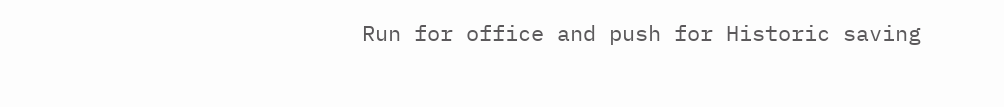Run for office and push for Historic saving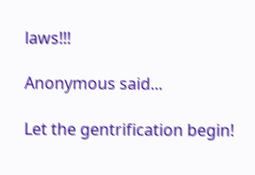laws!!!

Anonymous said...

Let the gentrification begin!